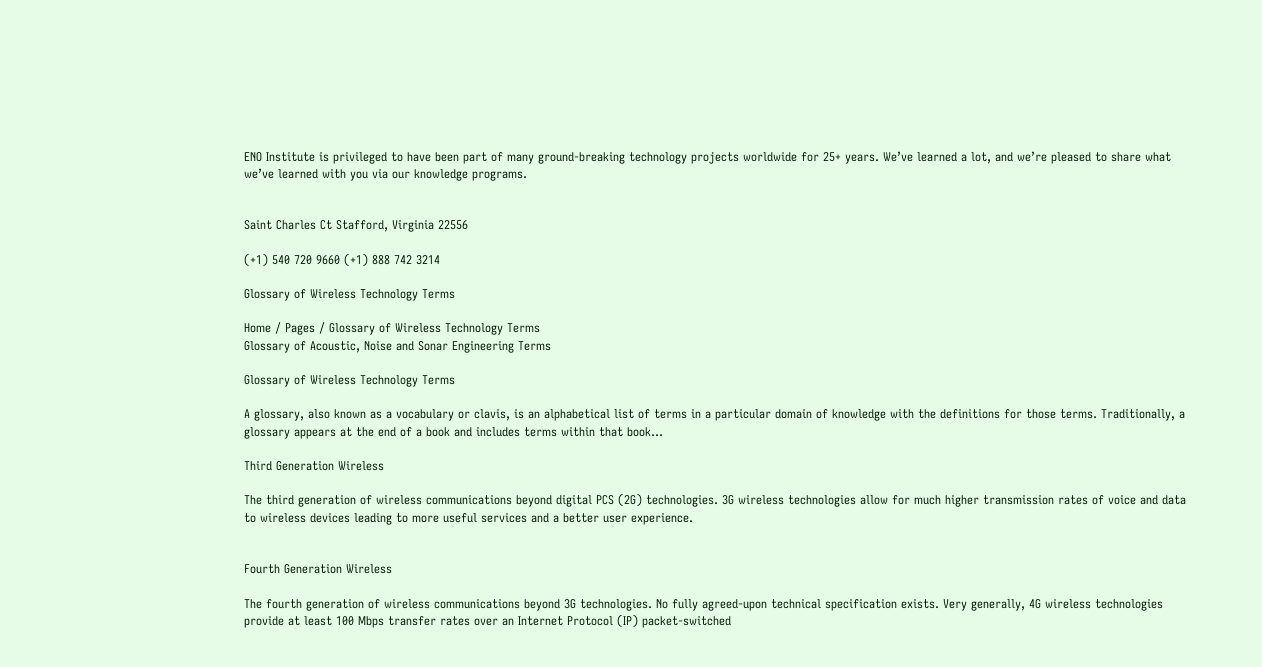ENO Institute is privileged to have been part of many ground-breaking technology projects worldwide for 25+ years. We’ve learned a lot, and we’re pleased to share what we’ve learned with you via our knowledge programs.


Saint Charles Ct Stafford, Virginia 22556

(+1) 540 720 9660 (+1) 888 742 3214

Glossary of Wireless Technology Terms

Home / Pages / Glossary of Wireless Technology Terms
Glossary of Acoustic, Noise and Sonar Engineering Terms

Glossary of Wireless Technology Terms

A glossary, also known as a vocabulary or clavis, is an alphabetical list of terms in a particular domain of knowledge with the definitions for those terms. Traditionally, a glossary appears at the end of a book and includes terms within that book…

Third Generation Wireless

The third generation of wireless communications beyond digital PCS (2G) technologies. 3G wireless technologies allow for much higher transmission rates of voice and data to wireless devices leading to more useful services and a better user experience.


Fourth Generation Wireless

The fourth generation of wireless communications beyond 3G technologies. No fully agreed-upon technical specification exists. Very generally, 4G wireless technologies provide at least 100 Mbps transfer rates over an Internet Protocol (IP) packet-switched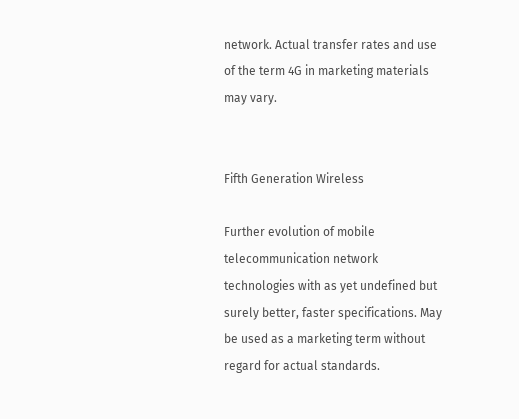network. Actual transfer rates and use of the term 4G in marketing materials may vary.


Fifth Generation Wireless

Further evolution of mobile telecommunication network technologies with as yet undefined but surely better, faster specifications. May be used as a marketing term without regard for actual standards.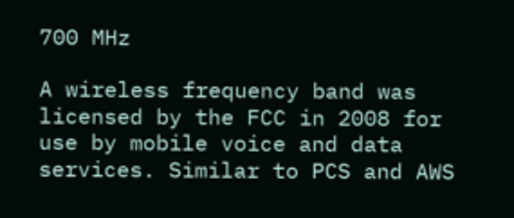700 MHz

A wireless frequency band was licensed by the FCC in 2008 for use by mobile voice and data services. Similar to PCS and AWS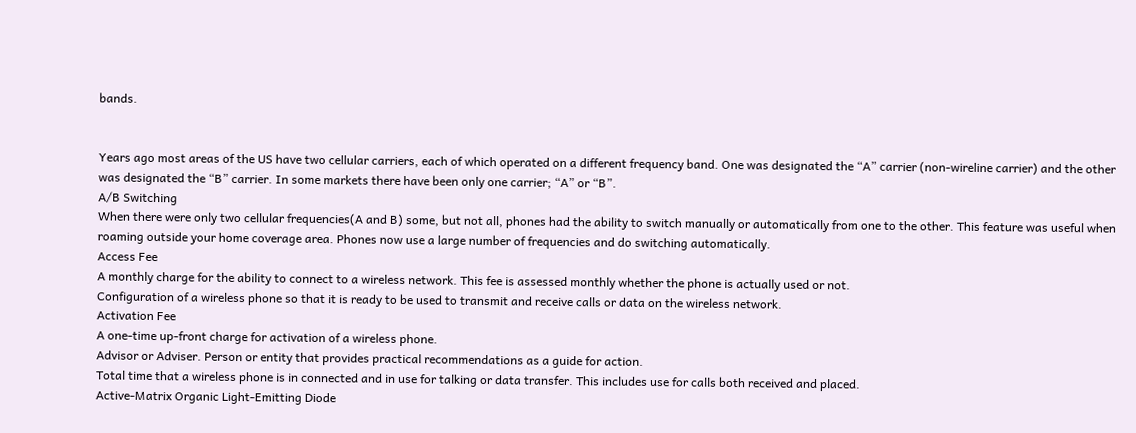bands.


Years ago most areas of the US have two cellular carriers, each of which operated on a different frequency band. One was designated the “A” carrier (non-wireline carrier) and the other was designated the “B” carrier. In some markets there have been only one carrier; “A” or “B”.
A/B Switching
When there were only two cellular frequencies(A and B) some, but not all, phones had the ability to switch manually or automatically from one to the other. This feature was useful when roaming outside your home coverage area. Phones now use a large number of frequencies and do switching automatically.
Access Fee
A monthly charge for the ability to connect to a wireless network. This fee is assessed monthly whether the phone is actually used or not.
Configuration of a wireless phone so that it is ready to be used to transmit and receive calls or data on the wireless network.
Activation Fee
A one-time up-front charge for activation of a wireless phone.
Advisor or Adviser. Person or entity that provides practical recommendations as a guide for action.
Total time that a wireless phone is in connected and in use for talking or data transfer. This includes use for calls both received and placed.
Active-Matrix Organic Light-Emitting Diode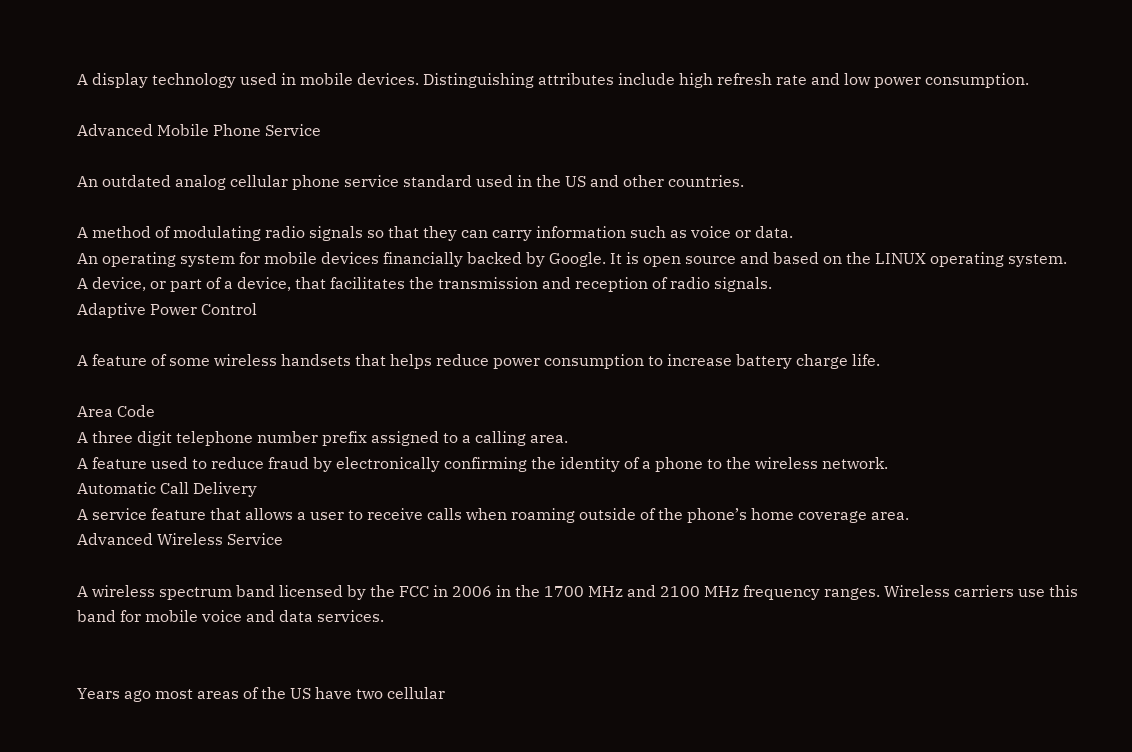A display technology used in mobile devices. Distinguishing attributes include high refresh rate and low power consumption.

Advanced Mobile Phone Service

An outdated analog cellular phone service standard used in the US and other countries.

A method of modulating radio signals so that they can carry information such as voice or data.
An operating system for mobile devices financially backed by Google. It is open source and based on the LINUX operating system.
A device, or part of a device, that facilitates the transmission and reception of radio signals.
Adaptive Power Control

A feature of some wireless handsets that helps reduce power consumption to increase battery charge life.

Area Code
A three digit telephone number prefix assigned to a calling area.
A feature used to reduce fraud by electronically confirming the identity of a phone to the wireless network.
Automatic Call Delivery
A service feature that allows a user to receive calls when roaming outside of the phone’s home coverage area.
Advanced Wireless Service

A wireless spectrum band licensed by the FCC in 2006 in the 1700 MHz and 2100 MHz frequency ranges. Wireless carriers use this band for mobile voice and data services.


Years ago most areas of the US have two cellular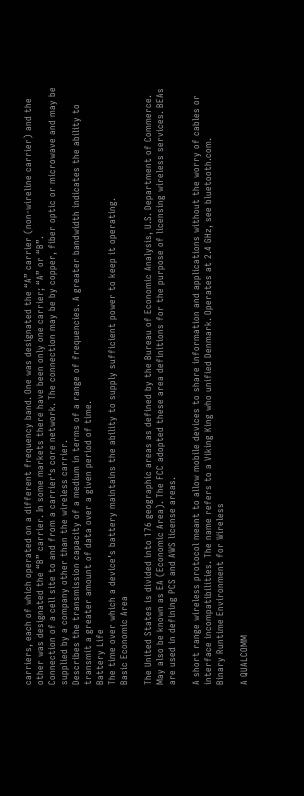carriers, each of which operated on a different frequency band. One was designated the “A” carrier (non-wireline carrier) and the other was designated the “B” carrier. In some markets there have been only one carrier; “A” or “B”.
Connection of a cell site to and from a carrier‘s core network. The connection may be by copper, fiber optic or microwave and may be supplied by a company other than the wireless carrier.
Describes the transmission capacity of a medium in terms of a range of frequencies. A greater bandwidth indicates the ability to transmit a greater amount of data over a given period of time.
Battery Life
The time over which a device’s battery maintains the ability to supply sufficient power to keep it operating.
Basic Economic Area

The United States is divided into 176 geographic areas as defined by the Bureau of Economic Analysis, U.S. Department of Commerce. May also be known as EA (Economic Area). The FCC adopted these area definitions for the purpose of licensing wireless services. BEAs are used in defining PCS and AWS license areas.

A short range wireless protocol meant to allow mobile devices to share information and applications without the worry of cables or interface incompatibilities. The name refers to a Viking King who unified Denmark. Operates at 2.4 GHz, see bluetooth.com.
Binary Runtime Environment for Wireless

A QUALCOMM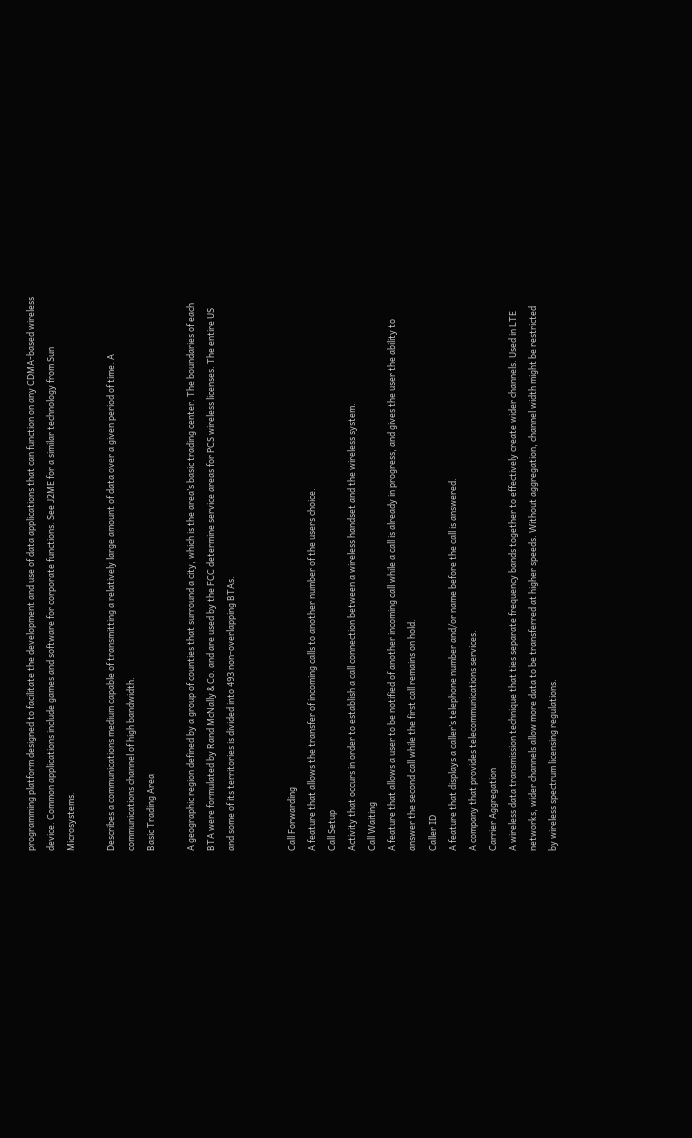programming platform designed to facilitate the development and use of data applications that can function on any CDMA-based wireless device. Common applications include games and software for corporate functions. See J2ME for a similar technology from Sun Microsystems.

Describes a communications medium capable of transmitting a relatively large amount of data over a given period of time. A communications channel of high bandwidth.
Basic Trading Area

A geographic region defined by a group of counties that surround a city, which is the area’s basic trading center. The boundaries of each BTA were formulated by Rand McNally & Co. and are used by the FCC determine service areas for PCS wireless licenses. The entire US and some of its territories is divided into 493 non-overlapping BTAs.


Call Forwarding
A feature that allows the transfer of incoming calls to another number of the users choice.
Call Setup
Activity that occurs in order to establish a call connection between a wireless handset and the wireless system.
Call Waiting
A feature that allows a user to be notified of another incoming call while a call is already in progress, and gives the user the ability to answer the second call while the first call remains on hold.
Caller ID
A feature that displays a caller’s telephone number and/or name before the call is answered.
A company that provides telecommunications services.
Carrier Aggregation
A wireless data transmission technique that ties separate frequency bands together to effectively create wider channels. Used in LTE networks, wider channels allow more data to be transferred at higher speeds. Without aggregation, channel width might be restricted by wireless spectrum licensing regulations.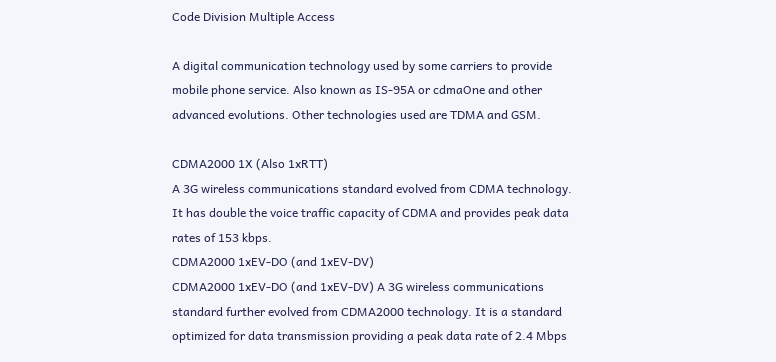Code Division Multiple Access

A digital communication technology used by some carriers to provide mobile phone service. Also known as IS-95A or cdmaOne and other advanced evolutions. Other technologies used are TDMA and GSM.

CDMA2000 1X (Also 1xRTT)
A 3G wireless communications standard evolved from CDMA technology. It has double the voice traffic capacity of CDMA and provides peak data rates of 153 kbps.
CDMA2000 1xEV-DO (and 1xEV-DV)
CDMA2000 1xEV-DO (and 1xEV-DV) A 3G wireless communications standard further evolved from CDMA2000 technology. It is a standard optimized for data transmission providing a peak data rate of 2.4 Mbps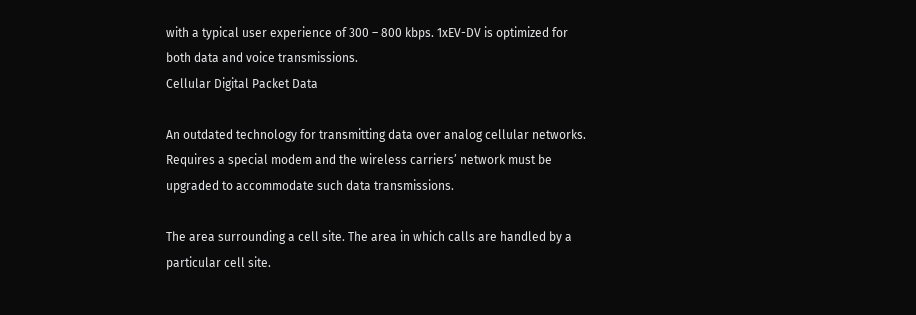with a typical user experience of 300 – 800 kbps. 1xEV-DV is optimized for both data and voice transmissions.
Cellular Digital Packet Data

An outdated technology for transmitting data over analog cellular networks. Requires a special modem and the wireless carriers’ network must be upgraded to accommodate such data transmissions.

The area surrounding a cell site. The area in which calls are handled by a particular cell site.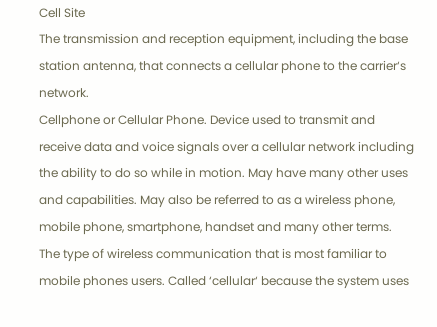Cell Site
The transmission and reception equipment, including the base station antenna, that connects a cellular phone to the carrier‘s network.
Cellphone or Cellular Phone. Device used to transmit and receive data and voice signals over a cellular network including the ability to do so while in motion. May have many other uses and capabilities. May also be referred to as a wireless phone, mobile phone, smartphone, handset and many other terms.
The type of wireless communication that is most familiar to mobile phones users. Called ‘cellular‘ because the system uses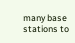many base stations to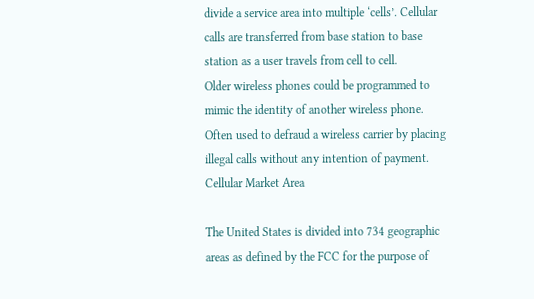divide a service area into multiple ‘cells’. Cellular calls are transferred from base station to base station as a user travels from cell to cell.
Older wireless phones could be programmed to mimic the identity of another wireless phone. Often used to defraud a wireless carrier by placing illegal calls without any intention of payment.
Cellular Market Area

The United States is divided into 734 geographic areas as defined by the FCC for the purpose of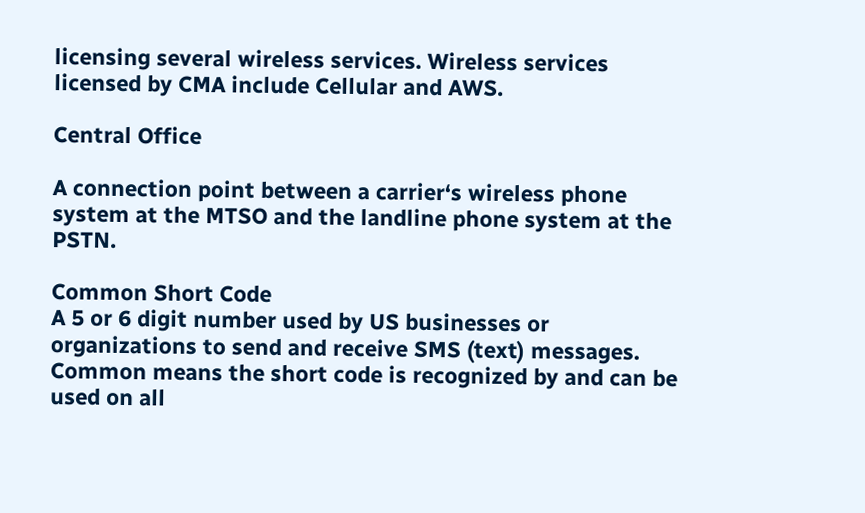licensing several wireless services. Wireless services licensed by CMA include Cellular and AWS.

Central Office

A connection point between a carrier‘s wireless phone system at the MTSO and the landline phone system at the PSTN.

Common Short Code
A 5 or 6 digit number used by US businesses or organizations to send and receive SMS (text) messages. Common means the short code is recognized by and can be used on all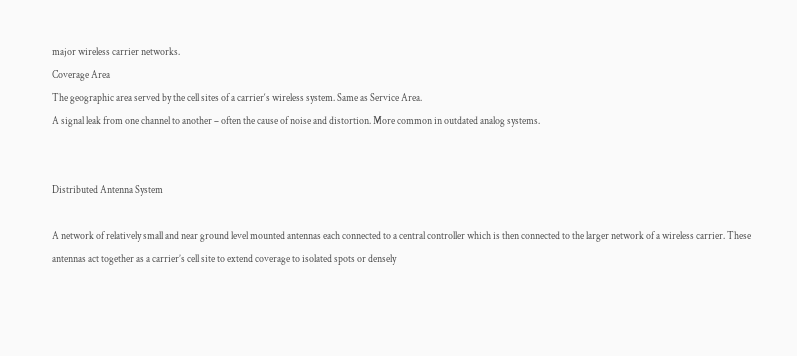major wireless carrier networks.
Coverage Area
The geographic area served by the cell sites of a carrier‘s wireless system. Same as Service Area.
A signal leak from one channel to another – often the cause of noise and distortion. More common in outdated analog systems.


Distributed Antenna System

A network of relatively small and near ground level mounted antennas each connected to a central controller which is then connected to the larger network of a wireless carrier. These antennas act together as a carrier’s cell site to extend coverage to isolated spots or densely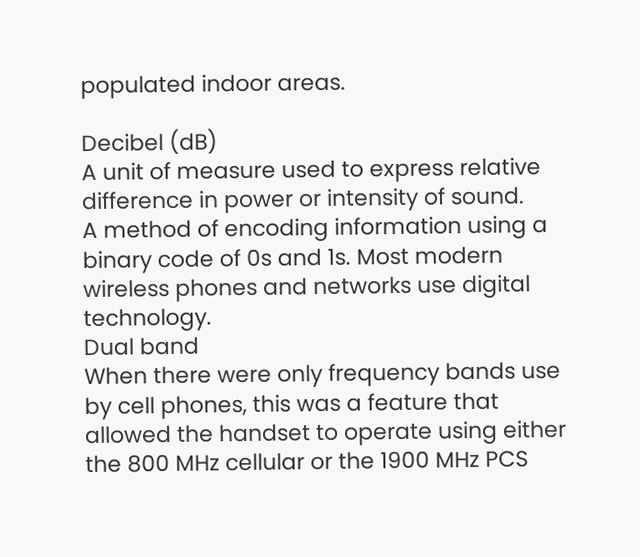populated indoor areas.

Decibel (dB)
A unit of measure used to express relative difference in power or intensity of sound.
A method of encoding information using a binary code of 0s and 1s. Most modern wireless phones and networks use digital technology.
Dual band
When there were only frequency bands use by cell phones, this was a feature that allowed the handset to operate using either the 800 MHz cellular or the 1900 MHz PCS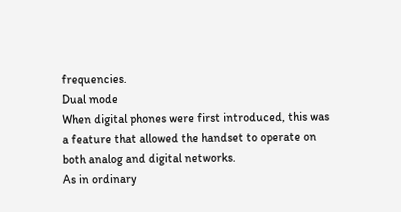frequencies.
Dual mode
When digital phones were first introduced, this was a feature that allowed the handset to operate on both analog and digital networks.
As in ordinary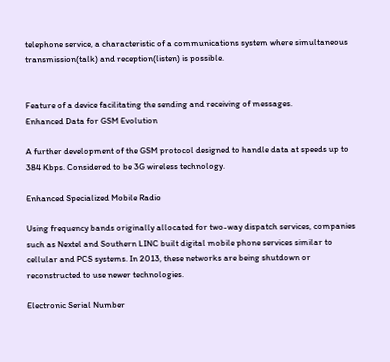telephone service, a characteristic of a communications system where simultaneous transmission(talk) and reception(listen) is possible.


Feature of a device facilitating the sending and receiving of messages.
Enhanced Data for GSM Evolution

A further development of the GSM protocol designed to handle data at speeds up to 384 Kbps. Considered to be 3G wireless technology.

Enhanced Specialized Mobile Radio

Using frequency bands originally allocated for two-way dispatch services, companies such as Nextel and Southern LINC built digital mobile phone services similar to cellular and PCS systems. In 2013, these networks are being shutdown or reconstructed to use newer technologies.

Electronic Serial Number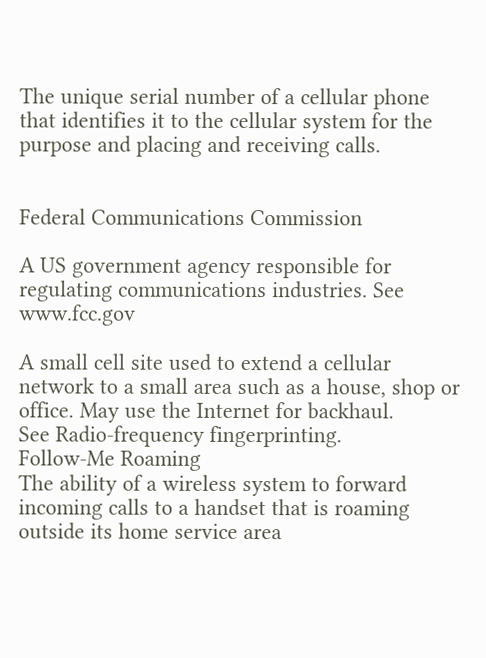The unique serial number of a cellular phone that identifies it to the cellular system for the purpose and placing and receiving calls.


Federal Communications Commission

A US government agency responsible for regulating communications industries. See www.fcc.gov

A small cell site used to extend a cellular network to a small area such as a house, shop or office. May use the Internet for backhaul.
See Radio-frequency fingerprinting.
Follow-Me Roaming
The ability of a wireless system to forward incoming calls to a handset that is roaming outside its home service area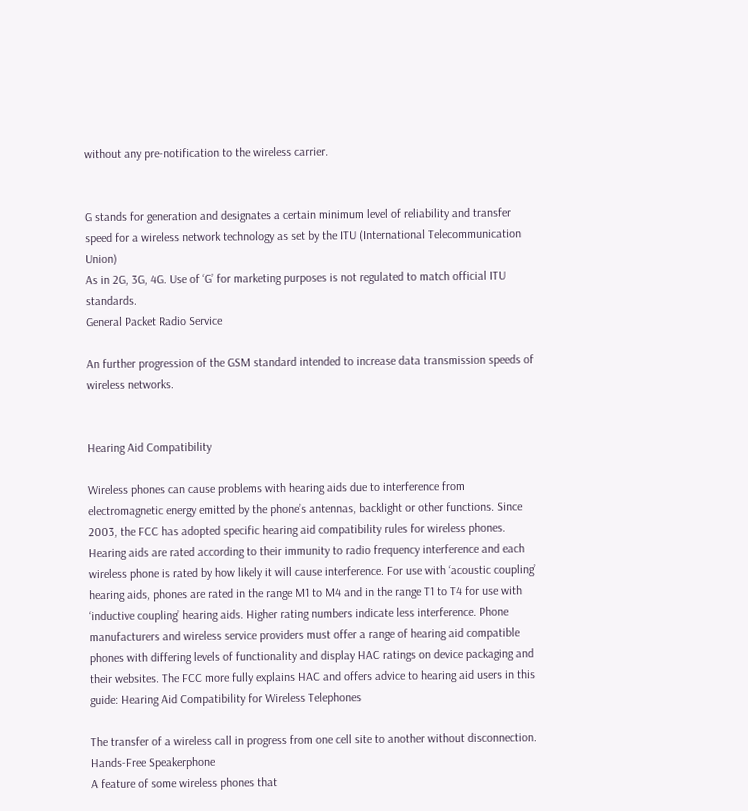without any pre-notification to the wireless carrier.


G stands for generation and designates a certain minimum level of reliability and transfer speed for a wireless network technology as set by the ITU (International Telecommunication Union)
As in 2G, 3G, 4G. Use of ‘G’ for marketing purposes is not regulated to match official ITU standards.
General Packet Radio Service

An further progression of the GSM standard intended to increase data transmission speeds of wireless networks.


Hearing Aid Compatibility

Wireless phones can cause problems with hearing aids due to interference from electromagnetic energy emitted by the phone’s antennas, backlight or other functions. Since 2003, the FCC has adopted specific hearing aid compatibility rules for wireless phones. Hearing aids are rated according to their immunity to radio frequency interference and each wireless phone is rated by how likely it will cause interference. For use with ‘acoustic coupling’ hearing aids, phones are rated in the range M1 to M4 and in the range T1 to T4 for use with ‘inductive coupling’ hearing aids. Higher rating numbers indicate less interference. Phone manufacturers and wireless service providers must offer a range of hearing aid compatible phones with differing levels of functionality and display HAC ratings on device packaging and their websites. The FCC more fully explains HAC and offers advice to hearing aid users in this guide: Hearing Aid Compatibility for Wireless Telephones

The transfer of a wireless call in progress from one cell site to another without disconnection.
Hands-Free Speakerphone
A feature of some wireless phones that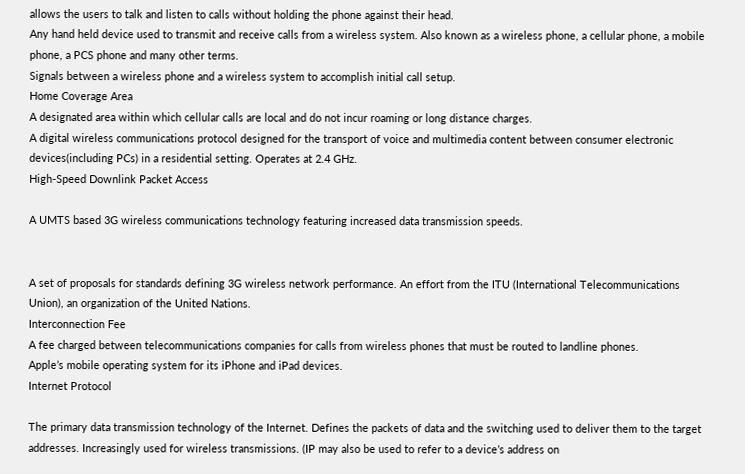allows the users to talk and listen to calls without holding the phone against their head.
Any hand held device used to transmit and receive calls from a wireless system. Also known as a wireless phone, a cellular phone, a mobile phone, a PCS phone and many other terms.
Signals between a wireless phone and a wireless system to accomplish initial call setup.
Home Coverage Area
A designated area within which cellular calls are local and do not incur roaming or long distance charges.
A digital wireless communications protocol designed for the transport of voice and multimedia content between consumer electronic devices(including PCs) in a residential setting. Operates at 2.4 GHz.
High-Speed Downlink Packet Access

A UMTS based 3G wireless communications technology featuring increased data transmission speeds.


A set of proposals for standards defining 3G wireless network performance. An effort from the ITU (International Telecommunications Union), an organization of the United Nations.
Interconnection Fee
A fee charged between telecommunications companies for calls from wireless phones that must be routed to landline phones.
Apple’s mobile operating system for its iPhone and iPad devices.
Internet Protocol

The primary data transmission technology of the Internet. Defines the packets of data and the switching used to deliver them to the target addresses. Increasingly used for wireless transmissions. (IP may also be used to refer to a device’s address on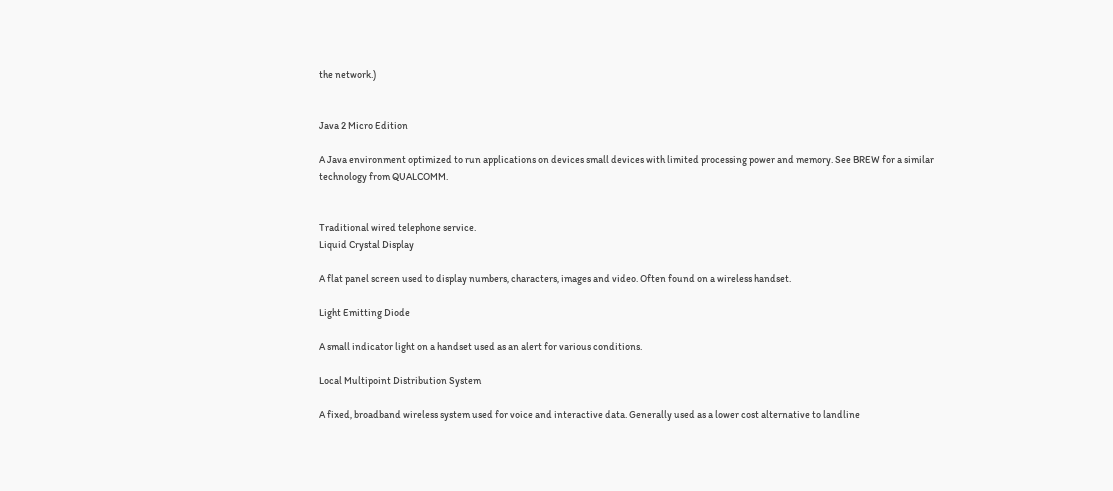the network.)


Java 2 Micro Edition

A Java environment optimized to run applications on devices small devices with limited processing power and memory. See BREW for a similar technology from QUALCOMM.


Traditional wired telephone service.
Liquid Crystal Display

A flat panel screen used to display numbers, characters, images and video. Often found on a wireless handset.

Light Emitting Diode

A small indicator light on a handset used as an alert for various conditions.

Local Multipoint Distribution System

A fixed, broadband wireless system used for voice and interactive data. Generally used as a lower cost alternative to landline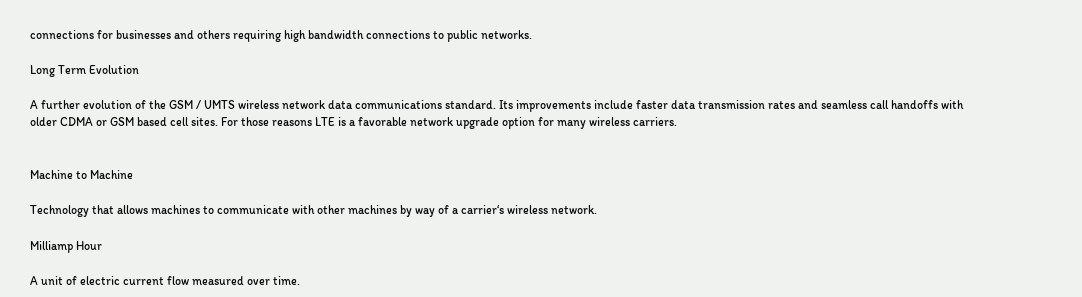connections for businesses and others requiring high bandwidth connections to public networks.

Long Term Evolution

A further evolution of the GSM / UMTS wireless network data communications standard. Its improvements include faster data transmission rates and seamless call handoffs with older CDMA or GSM based cell sites. For those reasons LTE is a favorable network upgrade option for many wireless carriers.


Machine to Machine

Technology that allows machines to communicate with other machines by way of a carrier‘s wireless network.

Milliamp Hour

A unit of electric current flow measured over time.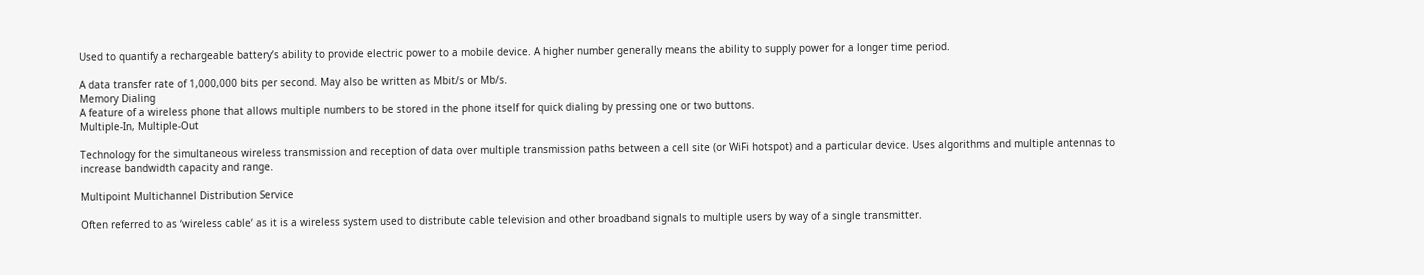Used to quantify a rechargeable battery’s ability to provide electric power to a mobile device. A higher number generally means the ability to supply power for a longer time period.

A data transfer rate of 1,000,000 bits per second. May also be written as Mbit/s or Mb/s.
Memory Dialing
A feature of a wireless phone that allows multiple numbers to be stored in the phone itself for quick dialing by pressing one or two buttons.
Multiple-In, Multiple-Out

Technology for the simultaneous wireless transmission and reception of data over multiple transmission paths between a cell site (or WiFi hotspot) and a particular device. Uses algorithms and multiple antennas to increase bandwidth capacity and range.

Multipoint Multichannel Distribution Service

Often referred to as ‘wireless cable’ as it is a wireless system used to distribute cable television and other broadband signals to multiple users by way of a single transmitter.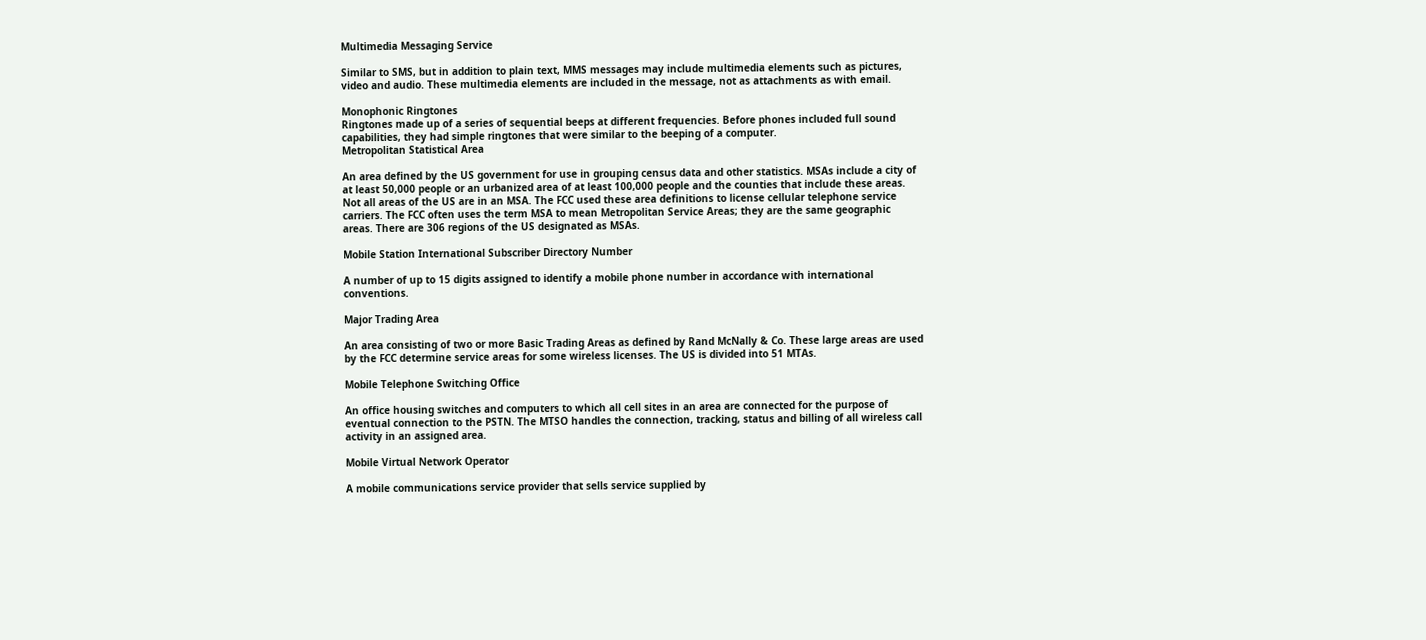Multimedia Messaging Service

Similar to SMS, but in addition to plain text, MMS messages may include multimedia elements such as pictures, video and audio. These multimedia elements are included in the message, not as attachments as with email.

Monophonic Ringtones
Ringtones made up of a series of sequential beeps at different frequencies. Before phones included full sound capabilities, they had simple ringtones that were similar to the beeping of a computer.
Metropolitan Statistical Area

An area defined by the US government for use in grouping census data and other statistics. MSAs include a city of at least 50,000 people or an urbanized area of at least 100,000 people and the counties that include these areas. Not all areas of the US are in an MSA. The FCC used these area definitions to license cellular telephone service carriers. The FCC often uses the term MSA to mean Metropolitan Service Areas; they are the same geographic areas. There are 306 regions of the US designated as MSAs.

Mobile Station International Subscriber Directory Number

A number of up to 15 digits assigned to identify a mobile phone number in accordance with international conventions.

Major Trading Area

An area consisting of two or more Basic Trading Areas as defined by Rand McNally & Co. These large areas are used by the FCC determine service areas for some wireless licenses. The US is divided into 51 MTAs.

Mobile Telephone Switching Office

An office housing switches and computers to which all cell sites in an area are connected for the purpose of eventual connection to the PSTN. The MTSO handles the connection, tracking, status and billing of all wireless call activity in an assigned area.

Mobile Virtual Network Operator

A mobile communications service provider that sells service supplied by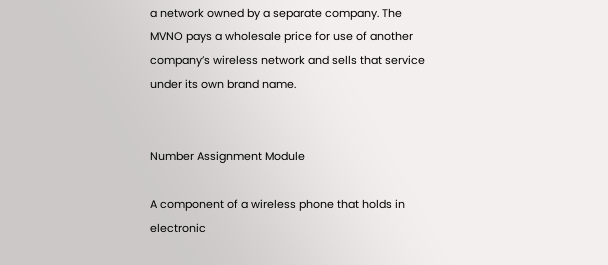a network owned by a separate company. The MVNO pays a wholesale price for use of another company’s wireless network and sells that service under its own brand name.


Number Assignment Module

A component of a wireless phone that holds in electronic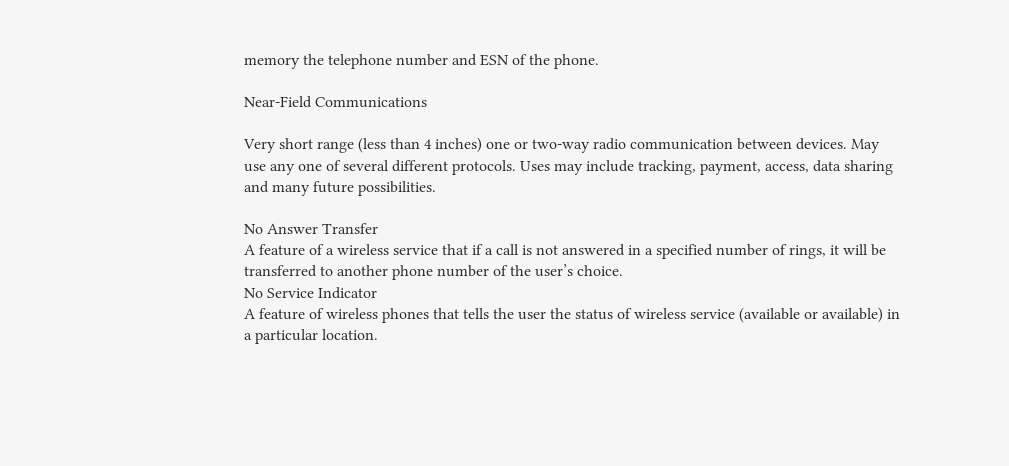memory the telephone number and ESN of the phone.

Near-Field Communications

Very short range (less than 4 inches) one or two-way radio communication between devices. May use any one of several different protocols. Uses may include tracking, payment, access, data sharing and many future possibilities.

No Answer Transfer
A feature of a wireless service that if a call is not answered in a specified number of rings, it will be transferred to another phone number of the user’s choice.
No Service Indicator
A feature of wireless phones that tells the user the status of wireless service (available or available) in a particular location.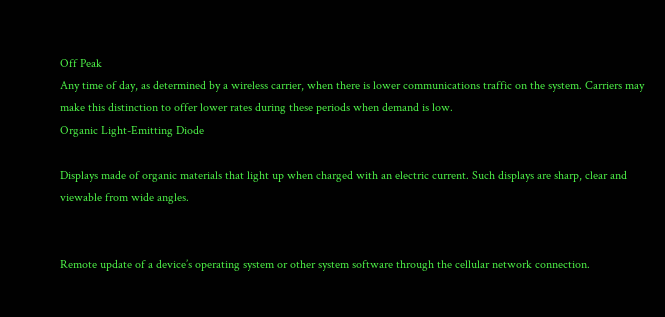Off Peak
Any time of day, as determined by a wireless carrier, when there is lower communications traffic on the system. Carriers may make this distinction to offer lower rates during these periods when demand is low.
Organic Light-Emitting Diode

Displays made of organic materials that light up when charged with an electric current. Such displays are sharp, clear and viewable from wide angles.


Remote update of a device’s operating system or other system software through the cellular network connection.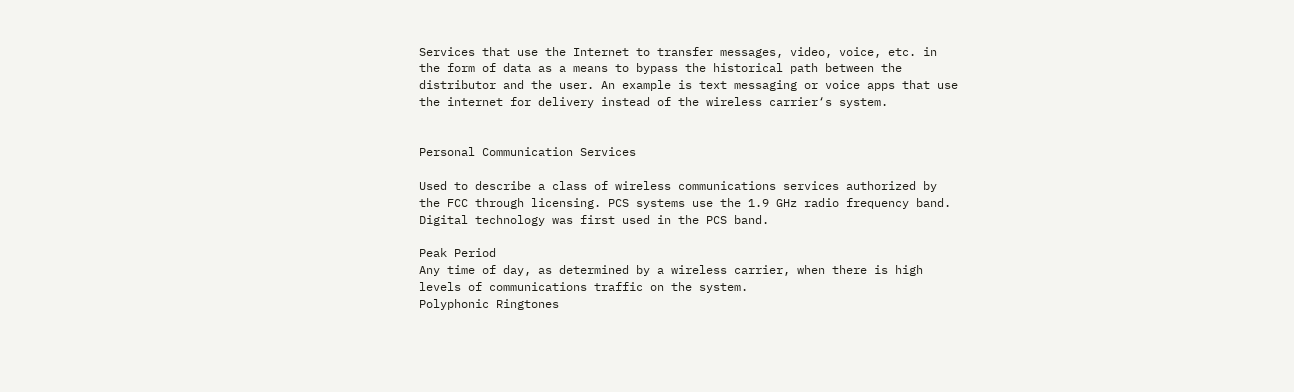Services that use the Internet to transfer messages, video, voice, etc. in the form of data as a means to bypass the historical path between the distributor and the user. An example is text messaging or voice apps that use the internet for delivery instead of the wireless carrier‘s system.


Personal Communication Services

Used to describe a class of wireless communications services authorized by the FCC through licensing. PCS systems use the 1.9 GHz radio frequency band. Digital technology was first used in the PCS band.

Peak Period
Any time of day, as determined by a wireless carrier, when there is high levels of communications traffic on the system.
Polyphonic Ringtones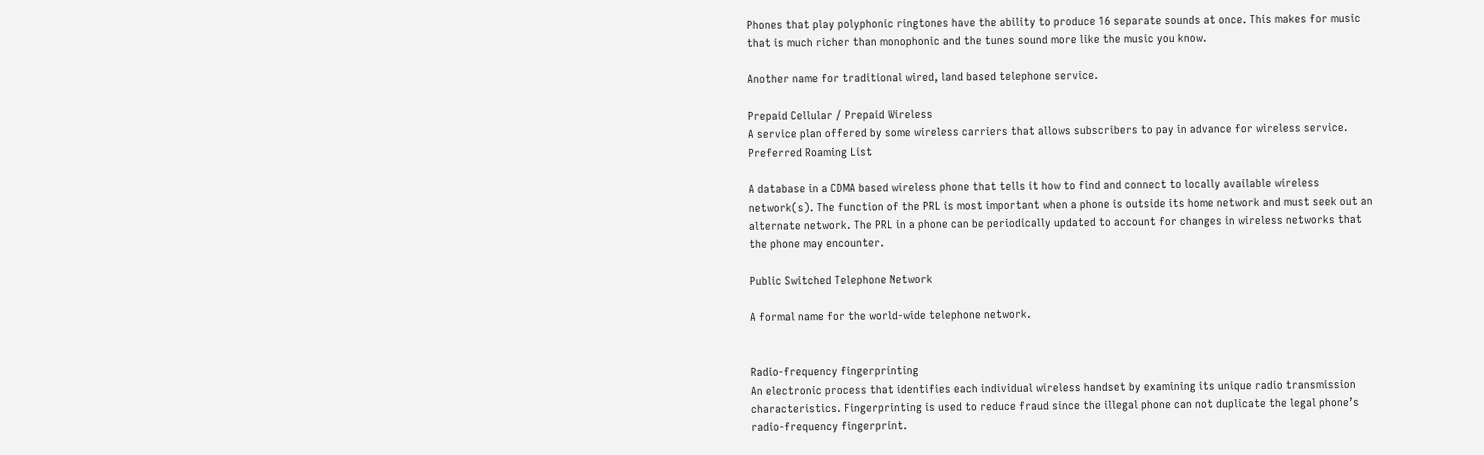Phones that play polyphonic ringtones have the ability to produce 16 separate sounds at once. This makes for music that is much richer than monophonic and the tunes sound more like the music you know.

Another name for traditional wired, land based telephone service.

Prepaid Cellular / Prepaid Wireless
A service plan offered by some wireless carriers that allows subscribers to pay in advance for wireless service.
Preferred Roaming List

A database in a CDMA based wireless phone that tells it how to find and connect to locally available wireless network(s). The function of the PRL is most important when a phone is outside its home network and must seek out an alternate network. The PRL in a phone can be periodically updated to account for changes in wireless networks that the phone may encounter.

Public Switched Telephone Network

A formal name for the world-wide telephone network.


Radio-frequency fingerprinting
An electronic process that identifies each individual wireless handset by examining its unique radio transmission characteristics. Fingerprinting is used to reduce fraud since the illegal phone can not duplicate the legal phone’s radio-frequency fingerprint.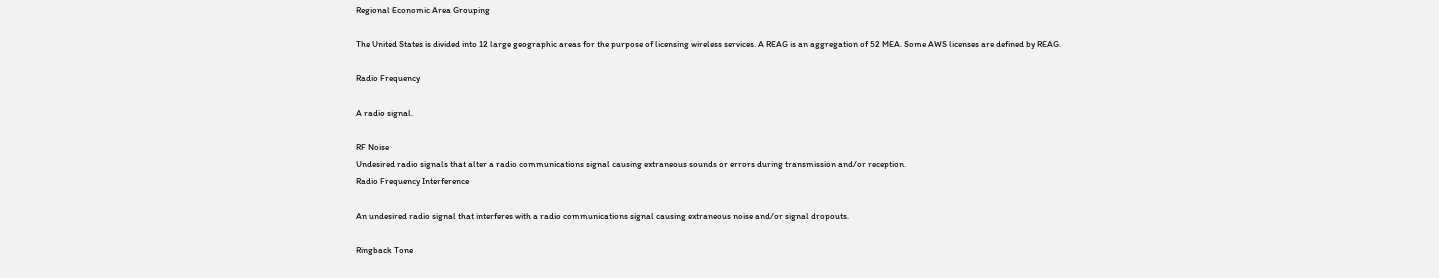Regional Economic Area Grouping

The United States is divided into 12 large geographic areas for the purpose of licensing wireless services. A REAG is an aggregation of 52 MEA. Some AWS licenses are defined by REAG.

Radio Frequency

A radio signal.

RF Noise
Undesired radio signals that alter a radio communications signal causing extraneous sounds or errors during transmission and/or reception.
Radio Frequency Interference

An undesired radio signal that interferes with a radio communications signal causing extraneous noise and/or signal dropouts.

Ringback Tone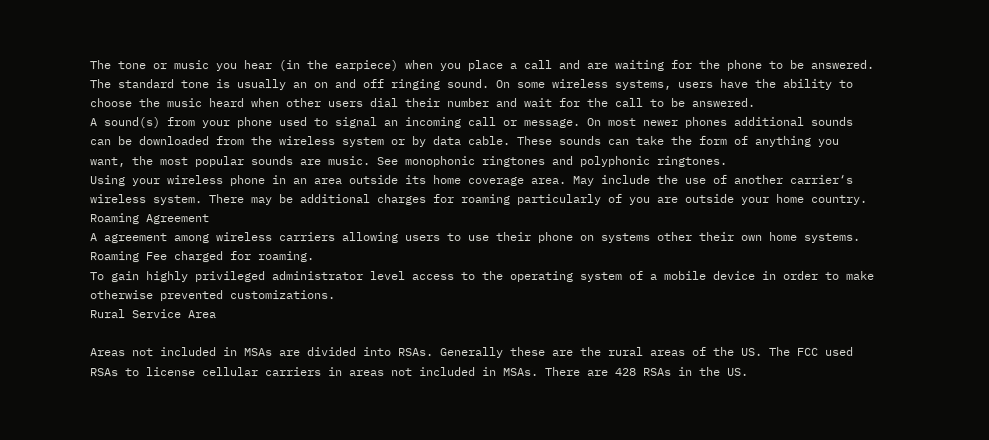The tone or music you hear (in the earpiece) when you place a call and are waiting for the phone to be answered. The standard tone is usually an on and off ringing sound. On some wireless systems, users have the ability to choose the music heard when other users dial their number and wait for the call to be answered.
A sound(s) from your phone used to signal an incoming call or message. On most newer phones additional sounds can be downloaded from the wireless system or by data cable. These sounds can take the form of anything you want, the most popular sounds are music. See monophonic ringtones and polyphonic ringtones.
Using your wireless phone in an area outside its home coverage area. May include the use of another carrier‘s wireless system. There may be additional charges for roaming particularly of you are outside your home country.
Roaming Agreement
A agreement among wireless carriers allowing users to use their phone on systems other their own home systems. Roaming Fee charged for roaming.
To gain highly privileged administrator level access to the operating system of a mobile device in order to make otherwise prevented customizations.
Rural Service Area

Areas not included in MSAs are divided into RSAs. Generally these are the rural areas of the US. The FCC used RSAs to license cellular carriers in areas not included in MSAs. There are 428 RSAs in the US.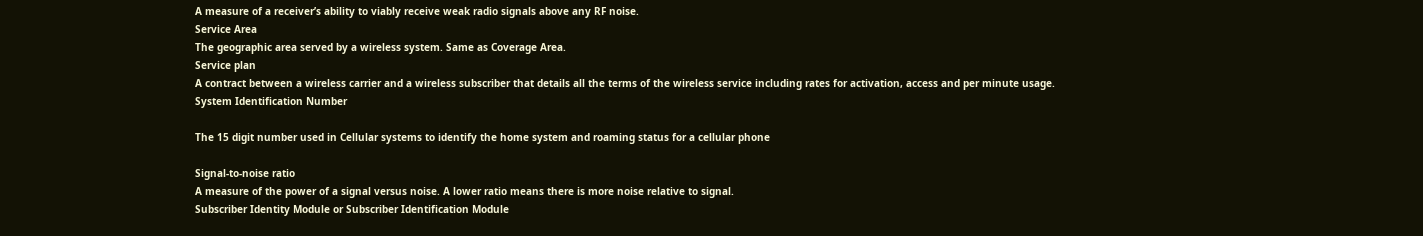A measure of a receiver’s ability to viably receive weak radio signals above any RF noise.
Service Area
The geographic area served by a wireless system. Same as Coverage Area.
Service plan
A contract between a wireless carrier and a wireless subscriber that details all the terms of the wireless service including rates for activation, access and per minute usage.
System Identification Number

The 15 digit number used in Cellular systems to identify the home system and roaming status for a cellular phone

Signal-to-noise ratio
A measure of the power of a signal versus noise. A lower ratio means there is more noise relative to signal.
Subscriber Identity Module or Subscriber Identification Module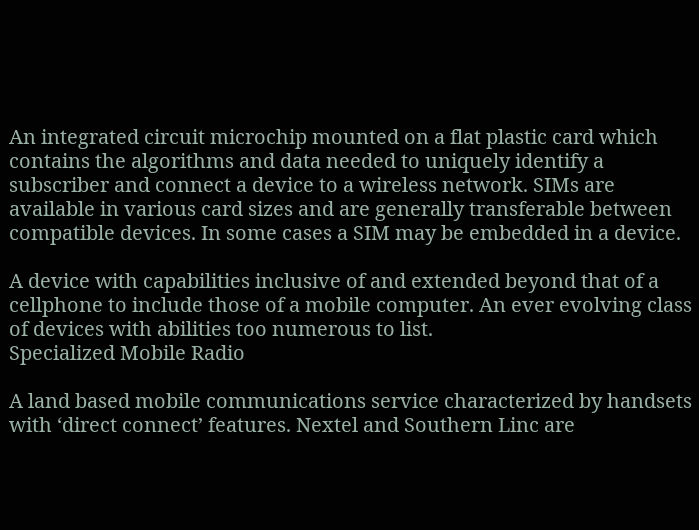An integrated circuit microchip mounted on a flat plastic card which contains the algorithms and data needed to uniquely identify a subscriber and connect a device to a wireless network. SIMs are available in various card sizes and are generally transferable between compatible devices. In some cases a SIM may be embedded in a device.

A device with capabilities inclusive of and extended beyond that of a cellphone to include those of a mobile computer. An ever evolving class of devices with abilities too numerous to list.
Specialized Mobile Radio

A land based mobile communications service characterized by handsets with ‘direct connect’ features. Nextel and Southern Linc are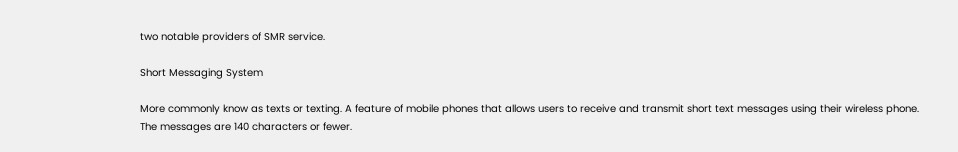two notable providers of SMR service.

Short Messaging System

More commonly know as texts or texting. A feature of mobile phones that allows users to receive and transmit short text messages using their wireless phone. The messages are 140 characters or fewer.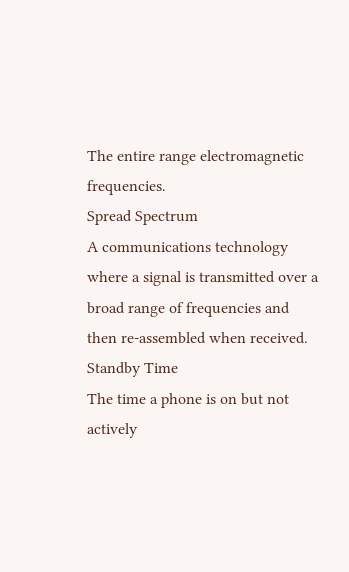The entire range electromagnetic frequencies.
Spread Spectrum
A communications technology where a signal is transmitted over a broad range of frequencies and then re-assembled when received.
Standby Time
The time a phone is on but not actively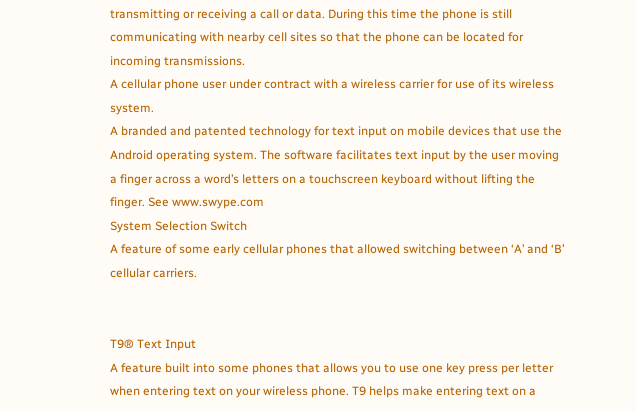transmitting or receiving a call or data. During this time the phone is still communicating with nearby cell sites so that the phone can be located for incoming transmissions.
A cellular phone user under contract with a wireless carrier for use of its wireless system.
A branded and patented technology for text input on mobile devices that use the Android operating system. The software facilitates text input by the user moving a finger across a word’s letters on a touchscreen keyboard without lifting the finger. See www.swype.com
System Selection Switch
A feature of some early cellular phones that allowed switching between ‘A’ and ‘B’ cellular carriers.


T9® Text Input
A feature built into some phones that allows you to use one key press per letter when entering text on your wireless phone. T9 helps make entering text on a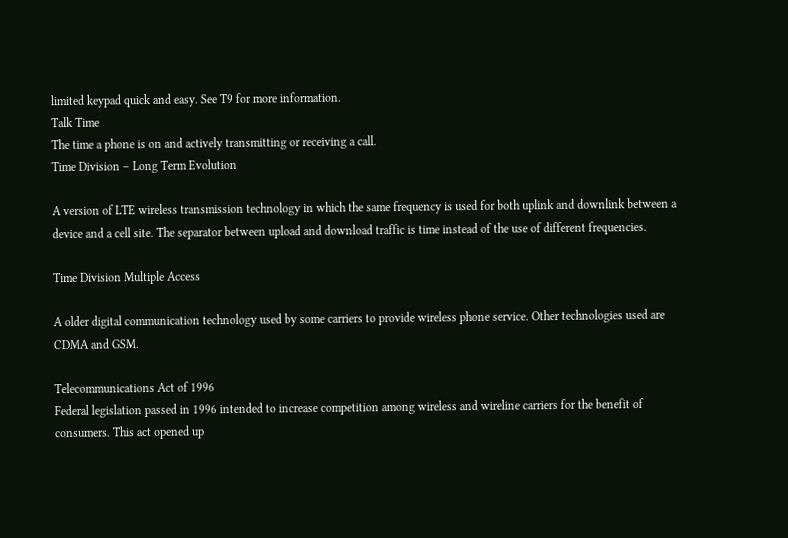limited keypad quick and easy. See T9 for more information.
Talk Time
The time a phone is on and actively transmitting or receiving a call.
Time Division – Long Term Evolution

A version of LTE wireless transmission technology in which the same frequency is used for both uplink and downlink between a device and a cell site. The separator between upload and download traffic is time instead of the use of different frequencies.

Time Division Multiple Access

A older digital communication technology used by some carriers to provide wireless phone service. Other technologies used are CDMA and GSM.

Telecommunications Act of 1996
Federal legislation passed in 1996 intended to increase competition among wireless and wireline carriers for the benefit of consumers. This act opened up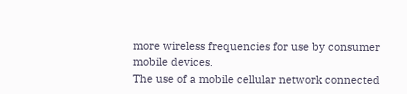more wireless frequencies for use by consumer mobile devices.
The use of a mobile cellular network connected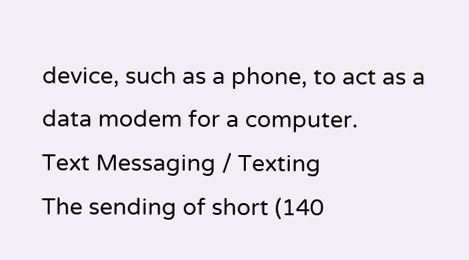device, such as a phone, to act as a data modem for a computer.
Text Messaging / Texting
The sending of short (140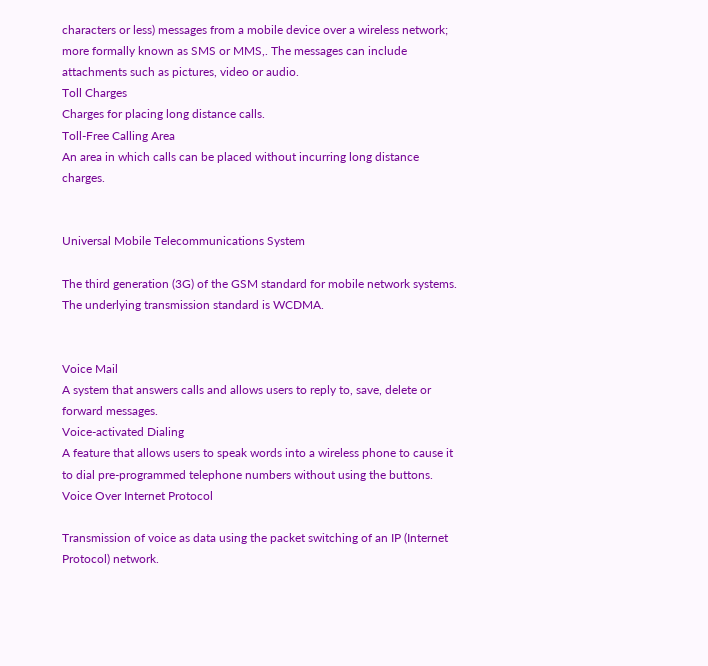characters or less) messages from a mobile device over a wireless network; more formally known as SMS or MMS,. The messages can include attachments such as pictures, video or audio.
Toll Charges
Charges for placing long distance calls.
Toll-Free Calling Area
An area in which calls can be placed without incurring long distance charges.


Universal Mobile Telecommunications System

The third generation (3G) of the GSM standard for mobile network systems. The underlying transmission standard is WCDMA.


Voice Mail
A system that answers calls and allows users to reply to, save, delete or forward messages.
Voice-activated Dialing
A feature that allows users to speak words into a wireless phone to cause it to dial pre-programmed telephone numbers without using the buttons.
Voice Over Internet Protocol

Transmission of voice as data using the packet switching of an IP (Internet Protocol) network.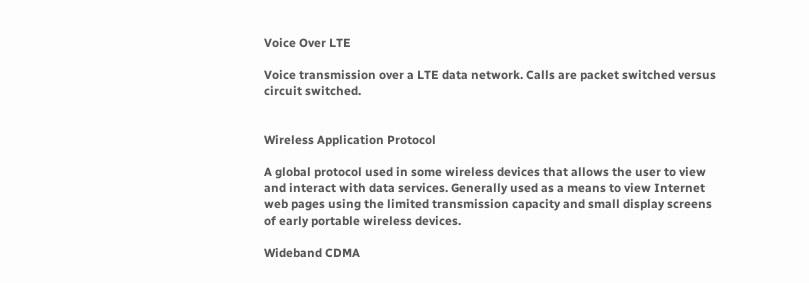Voice Over LTE

Voice transmission over a LTE data network. Calls are packet switched versus circuit switched.


Wireless Application Protocol

A global protocol used in some wireless devices that allows the user to view and interact with data services. Generally used as a means to view Internet web pages using the limited transmission capacity and small display screens of early portable wireless devices.

Wideband CDMA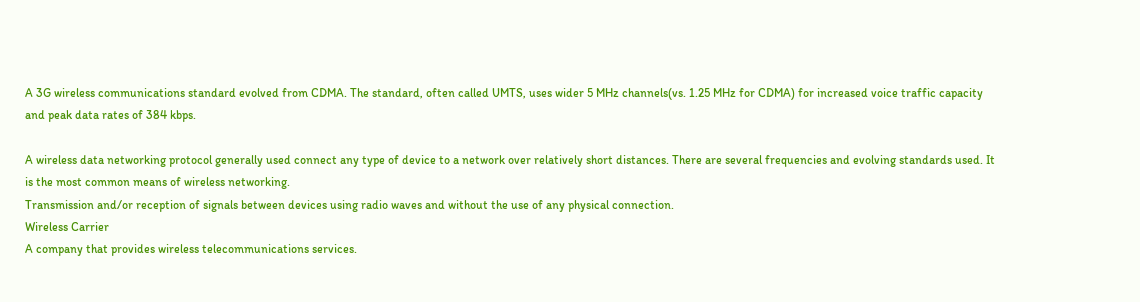A 3G wireless communications standard evolved from CDMA. The standard, often called UMTS, uses wider 5 MHz channels(vs. 1.25 MHz for CDMA) for increased voice traffic capacity and peak data rates of 384 kbps.

A wireless data networking protocol generally used connect any type of device to a network over relatively short distances. There are several frequencies and evolving standards used. It is the most common means of wireless networking.
Transmission and/or reception of signals between devices using radio waves and without the use of any physical connection.
Wireless Carrier
A company that provides wireless telecommunications services.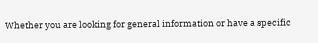Whether you are looking for general information or have a specific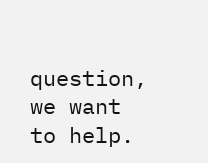question, we want to help.